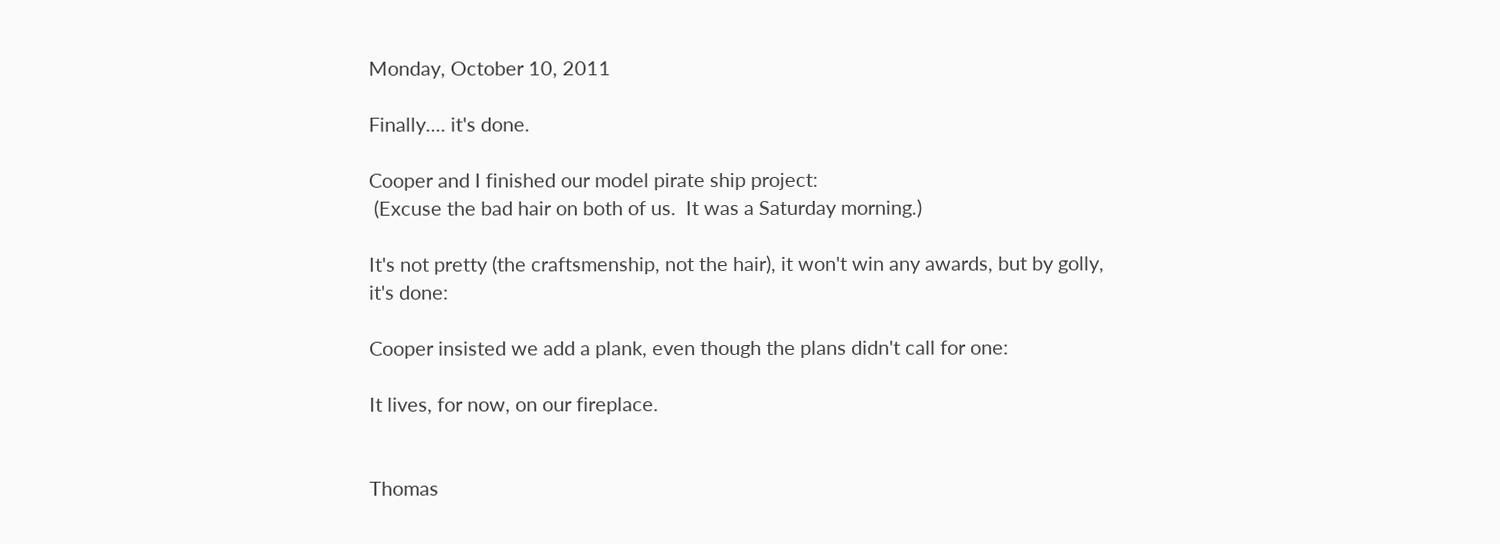Monday, October 10, 2011

Finally.... it's done.

Cooper and I finished our model pirate ship project:
 (Excuse the bad hair on both of us.  It was a Saturday morning.)

It's not pretty (the craftsmenship, not the hair), it won't win any awards, but by golly, it's done:

Cooper insisted we add a plank, even though the plans didn't call for one:

It lives, for now, on our fireplace.


Thomas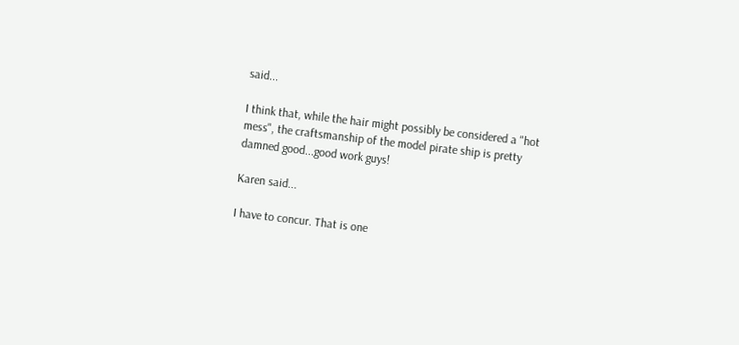said...

I think that, while the hair might possibly be considered a "hot mess", the craftsmanship of the model pirate ship is pretty damned good...good work guys!

Karen said...

I have to concur. That is one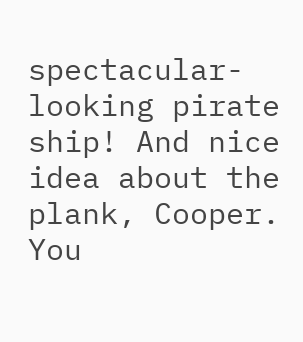spectacular-looking pirate ship! And nice idea about the plank, Cooper. You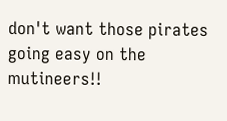don't want those pirates going easy on the mutineers!!